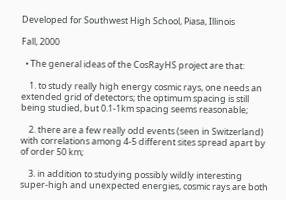Developed for Southwest High School, Piasa, Illinois

Fall, 2000

  • The general ideas of the CosRayHS project are that:

    1. to study really high energy cosmic rays, one needs an extended grid of detectors; the optimum spacing is still being studied, but 0.1-1km spacing seems reasonable;

    2. there are a few really odd events (seen in Switzerland) with correlations among 4-5 different sites spread apart by of order 50 km;

    3. in addition to studying possibly wildly interesting super-high and unexpected energies, cosmic rays are both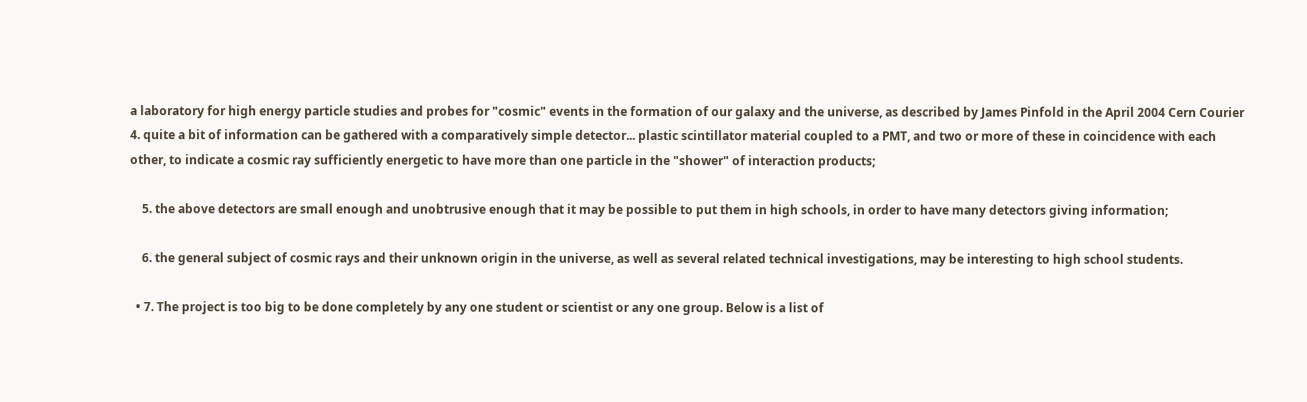a laboratory for high energy particle studies and probes for "cosmic" events in the formation of our galaxy and the universe, as described by James Pinfold in the April 2004 Cern Courier 4. quite a bit of information can be gathered with a comparatively simple detector... plastic scintillator material coupled to a PMT, and two or more of these in coincidence with each other, to indicate a cosmic ray sufficiently energetic to have more than one particle in the "shower" of interaction products;

    5. the above detectors are small enough and unobtrusive enough that it may be possible to put them in high schools, in order to have many detectors giving information;

    6. the general subject of cosmic rays and their unknown origin in the universe, as well as several related technical investigations, may be interesting to high school students.

  • 7. The project is too big to be done completely by any one student or scientist or any one group. Below is a list of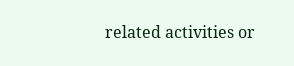related activities or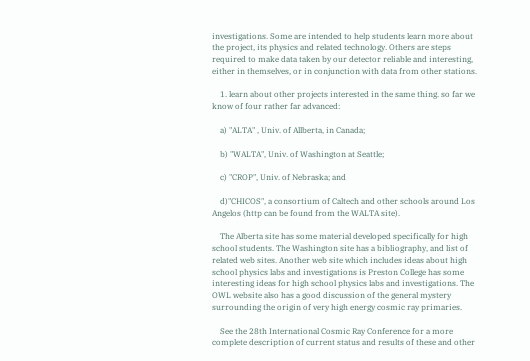investigations. Some are intended to help students learn more about the project, its physics and related technology. Others are steps required to make data taken by our detector reliable and interesting, either in themselves, or in conjunction with data from other stations.

    1. learn about other projects interested in the same thing. so far we know of four rather far advanced:

    a) "ALTA" , Univ. of Allberta, in Canada;

    b) "WALTA", Univ. of Washington at Seattle;

    c) "CROP", Univ. of Nebraska; and

    d)"CHICOS", a consortium of Caltech and other schools around Los Angelos (http can be found from the WALTA site).

    The Alberta site has some material developed specifically for high school students. The Washington site has a bibliography, and list of related web sites. Another web site which includes ideas about high school physics labs and investigations is Preston College has some interesting ideas for high school physics labs and investigations. The OWL website also has a good discussion of the general mystery surrounding the origin of very high energy cosmic ray primaries.

    See the 28th International Cosmic Ray Conference for a more complete description of current status and results of these and other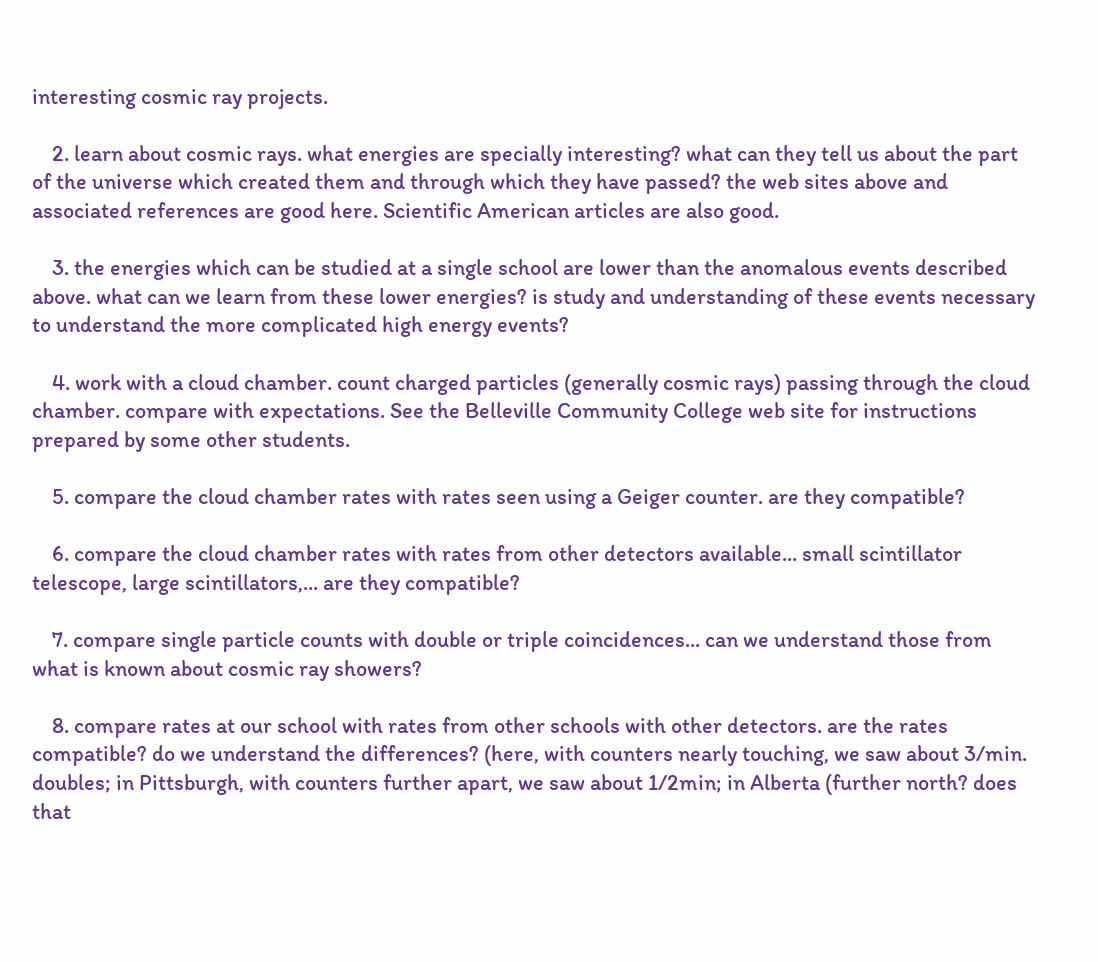interesting cosmic ray projects.

    2. learn about cosmic rays. what energies are specially interesting? what can they tell us about the part of the universe which created them and through which they have passed? the web sites above and associated references are good here. Scientific American articles are also good.

    3. the energies which can be studied at a single school are lower than the anomalous events described above. what can we learn from these lower energies? is study and understanding of these events necessary to understand the more complicated high energy events?

    4. work with a cloud chamber. count charged particles (generally cosmic rays) passing through the cloud chamber. compare with expectations. See the Belleville Community College web site for instructions prepared by some other students.

    5. compare the cloud chamber rates with rates seen using a Geiger counter. are they compatible?

    6. compare the cloud chamber rates with rates from other detectors available... small scintillator telescope, large scintillators,... are they compatible?

    7. compare single particle counts with double or triple coincidences... can we understand those from what is known about cosmic ray showers?

    8. compare rates at our school with rates from other schools with other detectors. are the rates compatible? do we understand the differences? (here, with counters nearly touching, we saw about 3/min. doubles; in Pittsburgh, with counters further apart, we saw about 1/2min; in Alberta (further north? does that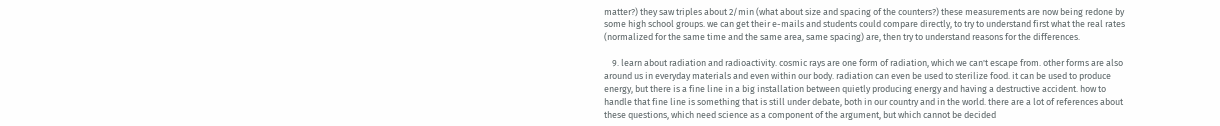matter?) they saw triples about 2/min (what about size and spacing of the counters?) these measurements are now being redone by some high school groups. we can get their e-mails and students could compare directly, to try to understand first what the real rates (normalized for the same time and the same area, same spacing) are, then try to understand reasons for the differences.

    9. learn about radiation and radioactivity. cosmic rays are one form of radiation, which we can't escape from. other forms are also around us in everyday materials and even within our body. radiation can even be used to sterilize food. it can be used to produce energy, but there is a fine line in a big installation between quietly producing energy and having a destructive accident. how to handle that fine line is something that is still under debate, both in our country and in the world. there are a lot of references about these questions, which need science as a component of the argument, but which cannot be decided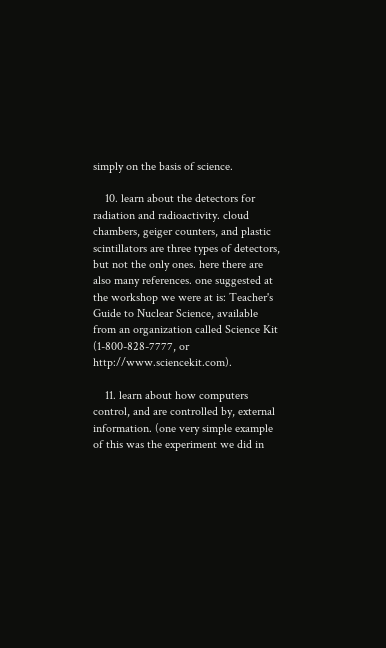simply on the basis of science.

    10. learn about the detectors for radiation and radioactivity. cloud chambers, geiger counters, and plastic scintillators are three types of detectors, but not the only ones. here there are also many references. one suggested at the workshop we were at is: Teacher's Guide to Nuclear Science, available from an organization called Science Kit (1-800-828-7777, or http://www.sciencekit.com).

    11. learn about how computers control, and are controlled by, external information. (one very simple example of this was the experiment we did in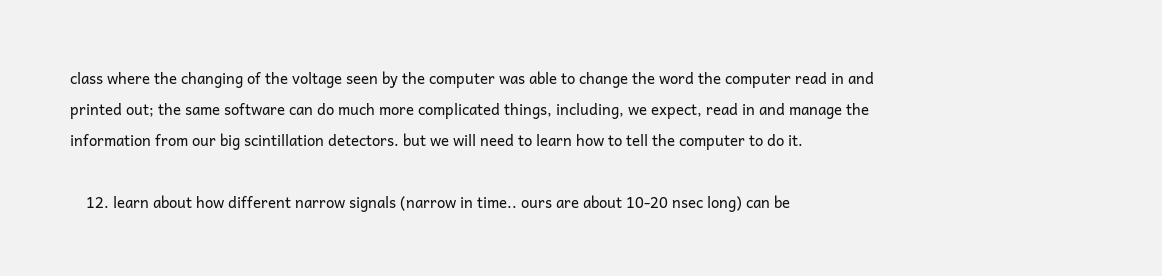class where the changing of the voltage seen by the computer was able to change the word the computer read in and printed out; the same software can do much more complicated things, including, we expect, read in and manage the information from our big scintillation detectors. but we will need to learn how to tell the computer to do it.

    12. learn about how different narrow signals (narrow in time.. ours are about 10-20 nsec long) can be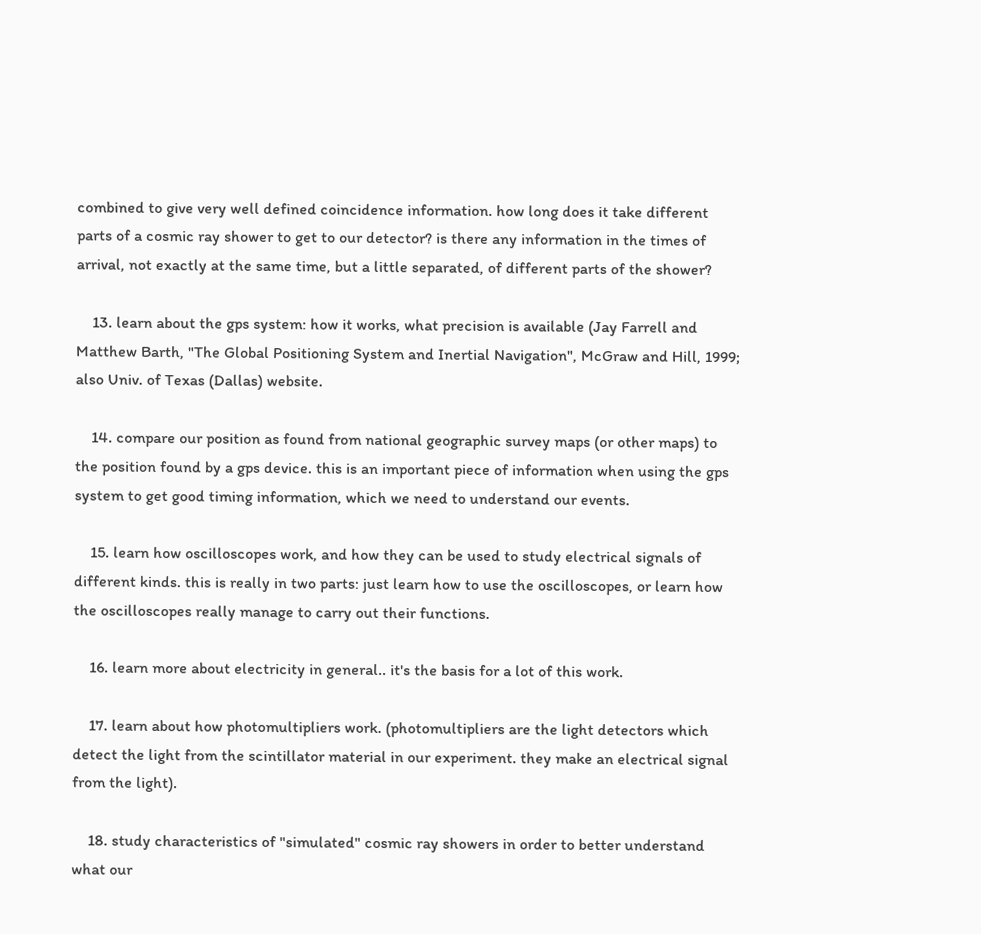combined to give very well defined coincidence information. how long does it take different parts of a cosmic ray shower to get to our detector? is there any information in the times of arrival, not exactly at the same time, but a little separated, of different parts of the shower?

    13. learn about the gps system: how it works, what precision is available (Jay Farrell and Matthew Barth, "The Global Positioning System and Inertial Navigation", McGraw and Hill, 1999; also Univ. of Texas (Dallas) website.

    14. compare our position as found from national geographic survey maps (or other maps) to the position found by a gps device. this is an important piece of information when using the gps system to get good timing information, which we need to understand our events.

    15. learn how oscilloscopes work, and how they can be used to study electrical signals of different kinds. this is really in two parts: just learn how to use the oscilloscopes, or learn how the oscilloscopes really manage to carry out their functions.

    16. learn more about electricity in general.. it's the basis for a lot of this work.

    17. learn about how photomultipliers work. (photomultipliers are the light detectors which detect the light from the scintillator material in our experiment. they make an electrical signal from the light).

    18. study characteristics of "simulated" cosmic ray showers in order to better understand what our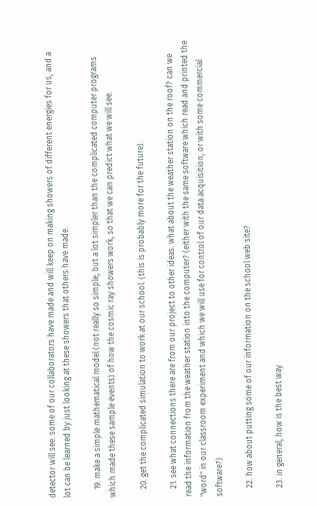detector will see. some of our collaborators have made and will keep on making showers of different energies for us, and a lot can be learned by just looking at these showers that others have made.

    19. make a simple mathematical model (not really so simple, but a lot simpler than the complicated computer programs which made these sample events) of how the cosmic ray showers work, so that we can predict what we will see.

    20. get the complicated simulation to work at our school. (this is probably more for the future).

    21. see what connections there are from our project to other ideas. what about the weather station on the roof? can we read the information from the weather station into the computer? (either with the same software which read and printed the "word" in our classroom experiment and which we will use for control of our data acquisition, or with some commercial software?)

    22. how about putting some of our information on the school web site?

    23. in general, how is the best way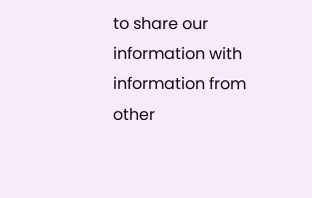to share our information with information from other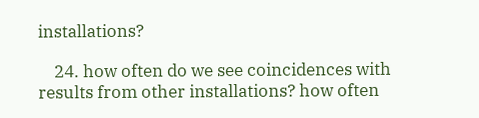installations?

    24. how often do we see coincidences with results from other installations? how often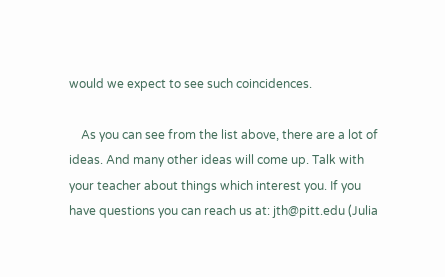would we expect to see such coincidences.

    As you can see from the list above, there are a lot of ideas. And many other ideas will come up. Talk with your teacher about things which interest you. If you have questions you can reach us at: jth@pitt.edu (Julia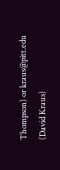Thompson) or kraus@pitt.edu (David Kraus)